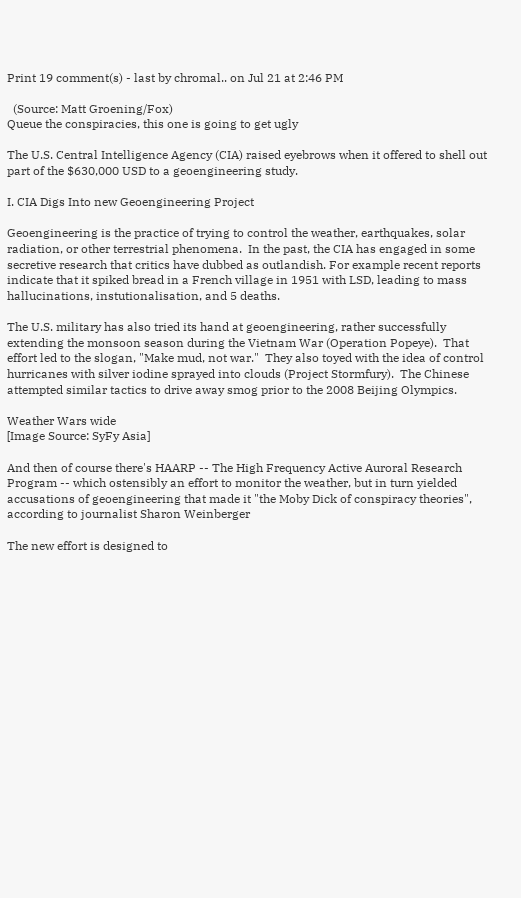Print 19 comment(s) - last by chromal.. on Jul 21 at 2:46 PM

  (Source: Matt Groening/Fox)
Queue the conspiracies, this one is going to get ugly

The U.S. Central Intelligence Agency (CIA) raised eyebrows when it offered to shell out part of the $630,000 USD to a geoengineering study.

I. CIA Digs Into new Geoengineering Project

Geoengineering is the practice of trying to control the weather, earthquakes, solar radiation, or other terrestrial phenomena.  In the past, the CIA has engaged in some secretive research that critics have dubbed as outlandish. For example recent reports indicate that it spiked bread in a French village in 1951 with LSD, leading to mass hallucinations, instutionalisation, and 5 deaths.

The U.S. military has also tried its hand at geoengineering, rather successfully extending the monsoon season during the Vietnam War (Operation Popeye).  That effort led to the slogan, "Make mud, not war."  They also toyed with the idea of control hurricanes with silver iodine sprayed into clouds (Project Stormfury).  The Chinese attempted similar tactics to drive away smog prior to the 2008 Beijing Olympics.

Weather Wars wide
[Image Source: SyFy Asia]

And then of course there's HAARP -- The High Frequency Active Auroral Research Program -- which ostensibly an effort to monitor the weather, but in turn yielded accusations of geoengineering that made it "the Moby Dick of conspiracy theories", according to journalist Sharon Weinberger

The new effort is designed to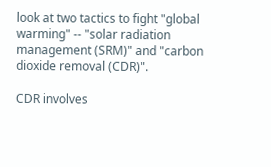look at two tactics to fight "global warming" -- "solar radiation management (SRM)" and "carbon dioxide removal (CDR)".

CDR involves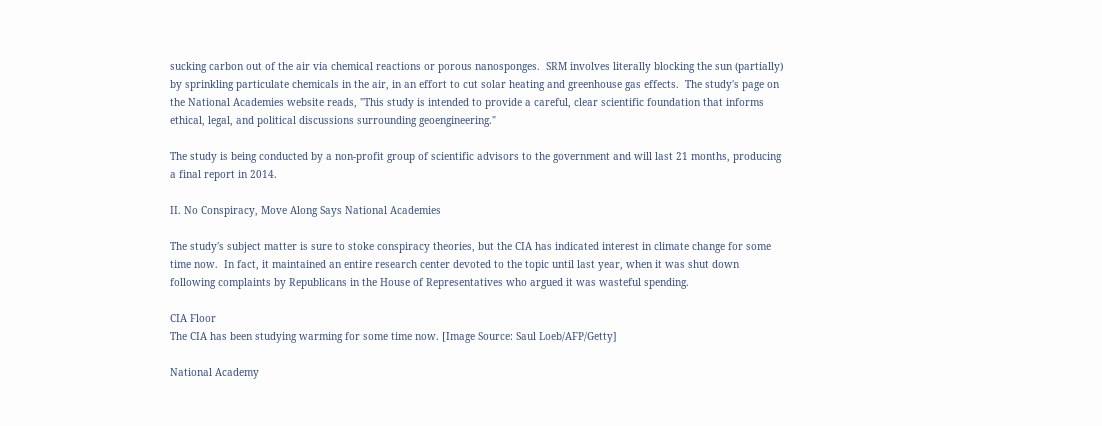sucking carbon out of the air via chemical reactions or porous nanosponges.  SRM involves literally blocking the sun (partially) by sprinkling particulate chemicals in the air, in an effort to cut solar heating and greenhouse gas effects.  The study's page on the National Academies website reads, "This study is intended to provide a careful, clear scientific foundation that informs ethical, legal, and political discussions surrounding geoengineering."

The study is being conducted by a non-profit group of scientific advisors to the government and will last 21 months, producing a final report in 2014.

II. No Conspiracy, Move Along Says National Academies

The study's subject matter is sure to stoke conspiracy theories, but the CIA has indicated interest in climate change for some time now.  In fact, it maintained an entire research center devoted to the topic until last year, when it was shut down following complaints by Republicans in the House of Representatives who argued it was wasteful spending.

CIA Floor
The CIA has been studying warming for some time now. [Image Source: Saul Loeb/AFP/Getty]

National Academy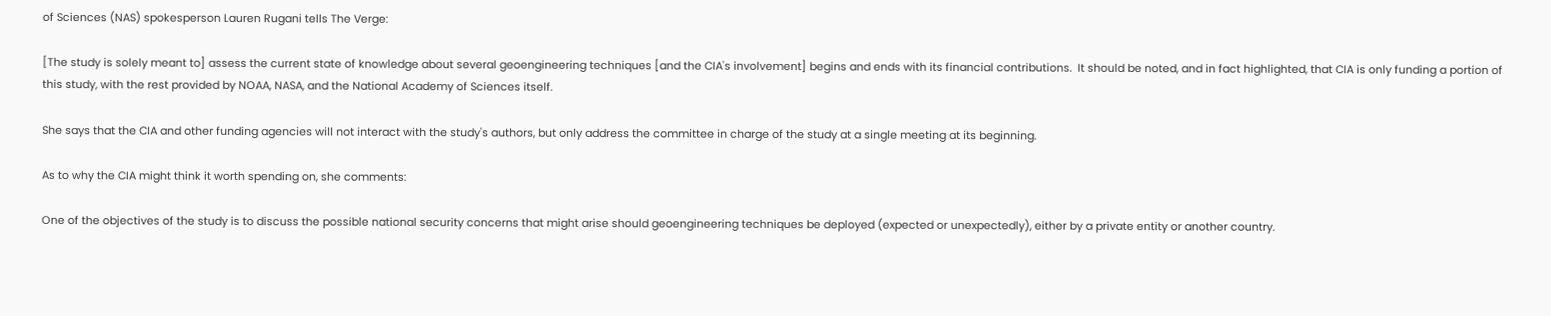of Sciences (NAS) spokesperson Lauren Rugani tells The Verge:

[The study is solely meant to] assess the current state of knowledge about several geoengineering techniques [and the CIA's involvement] begins and ends with its financial contributions.  It should be noted, and in fact highlighted, that CIA is only funding a portion of this study, with the rest provided by NOAA, NASA, and the National Academy of Sciences itself.

She says that the CIA and other funding agencies will not interact with the study's authors, but only address the committee in charge of the study at a single meeting at its beginning.

As to why the CIA might think it worth spending on, she comments:

One of the objectives of the study is to discuss the possible national security concerns that might arise should geoengineering techniques be deployed (expected or unexpectedly), either by a private entity or another country.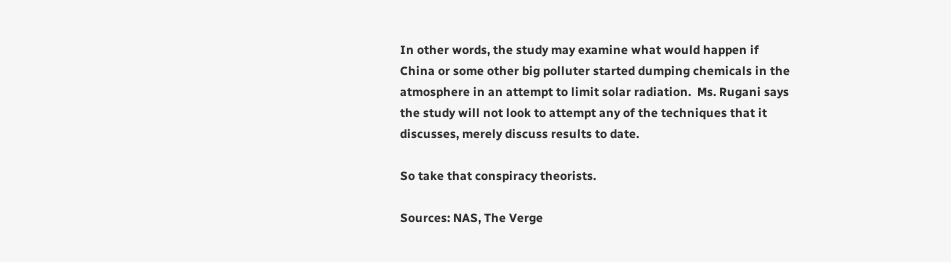In other words, the study may examine what would happen if China or some other big polluter started dumping chemicals in the atmosphere in an attempt to limit solar radiation.  Ms. Rugani says the study will not look to attempt any of the techniques that it discusses, merely discuss results to date.

So take that conspiracy theorists.

Sources: NAS, The Verge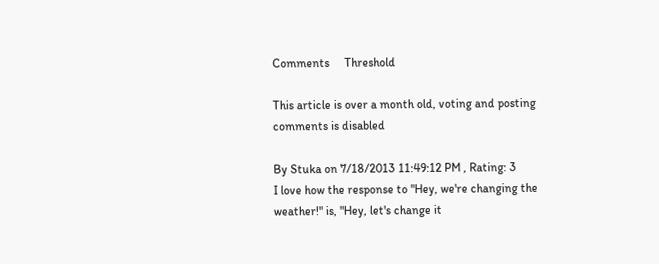Comments     Threshold

This article is over a month old, voting and posting comments is disabled

By Stuka on 7/18/2013 11:49:12 PM , Rating: 3
I love how the response to "Hey, we're changing the weather!" is, "Hey, let's change it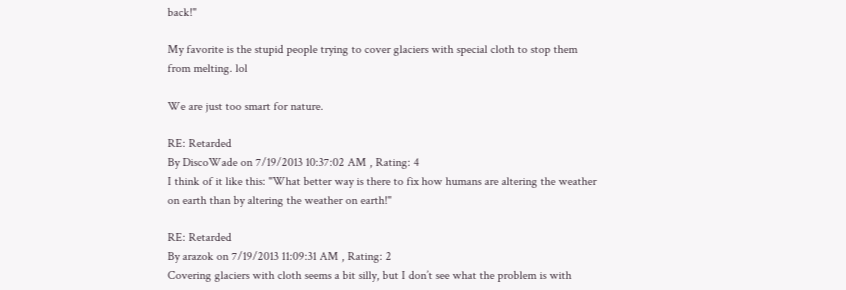back!"

My favorite is the stupid people trying to cover glaciers with special cloth to stop them from melting. lol

We are just too smart for nature.

RE: Retarded
By DiscoWade on 7/19/2013 10:37:02 AM , Rating: 4
I think of it like this: "What better way is there to fix how humans are altering the weather on earth than by altering the weather on earth!"

RE: Retarded
By arazok on 7/19/2013 11:09:31 AM , Rating: 2
Covering glaciers with cloth seems a bit silly, but I don’t see what the problem is with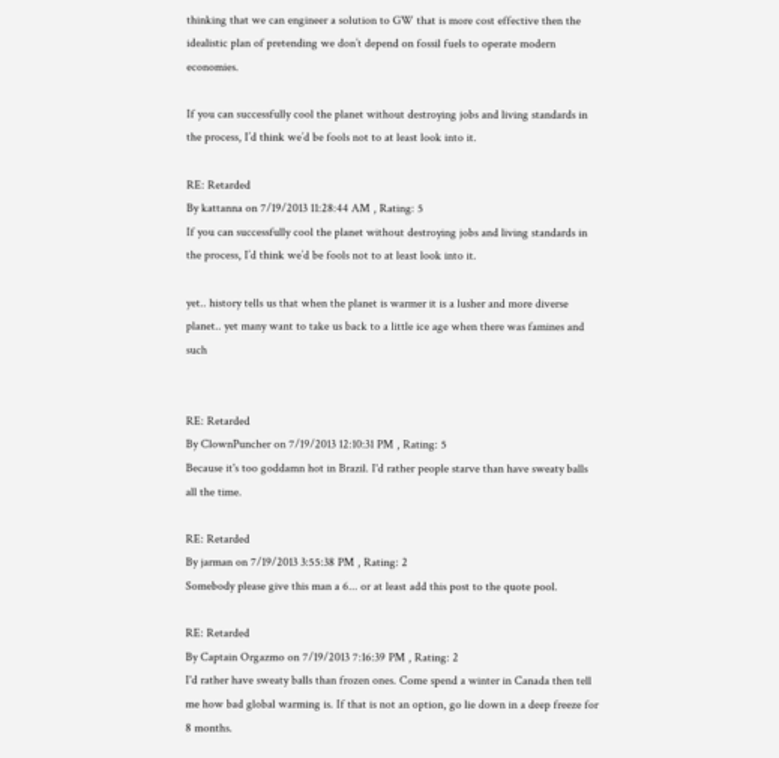thinking that we can engineer a solution to GW that is more cost effective then the idealistic plan of pretending we don’t depend on fossil fuels to operate modern economies.

If you can successfully cool the planet without destroying jobs and living standards in the process, I’d think we’d be fools not to at least look into it.

RE: Retarded
By kattanna on 7/19/2013 11:28:44 AM , Rating: 5
If you can successfully cool the planet without destroying jobs and living standards in the process, I’d think we’d be fools not to at least look into it.

yet.. history tells us that when the planet is warmer it is a lusher and more diverse planet.. yet many want to take us back to a little ice age when there was famines and such


RE: Retarded
By ClownPuncher on 7/19/2013 12:10:31 PM , Rating: 5
Because it's too goddamn hot in Brazil. I'd rather people starve than have sweaty balls all the time.

RE: Retarded
By jarman on 7/19/2013 3:55:38 PM , Rating: 2
Somebody please give this man a 6... or at least add this post to the quote pool.

RE: Retarded
By Captain Orgazmo on 7/19/2013 7:16:39 PM , Rating: 2
I'd rather have sweaty balls than frozen ones. Come spend a winter in Canada then tell me how bad global warming is. If that is not an option, go lie down in a deep freeze for 8 months.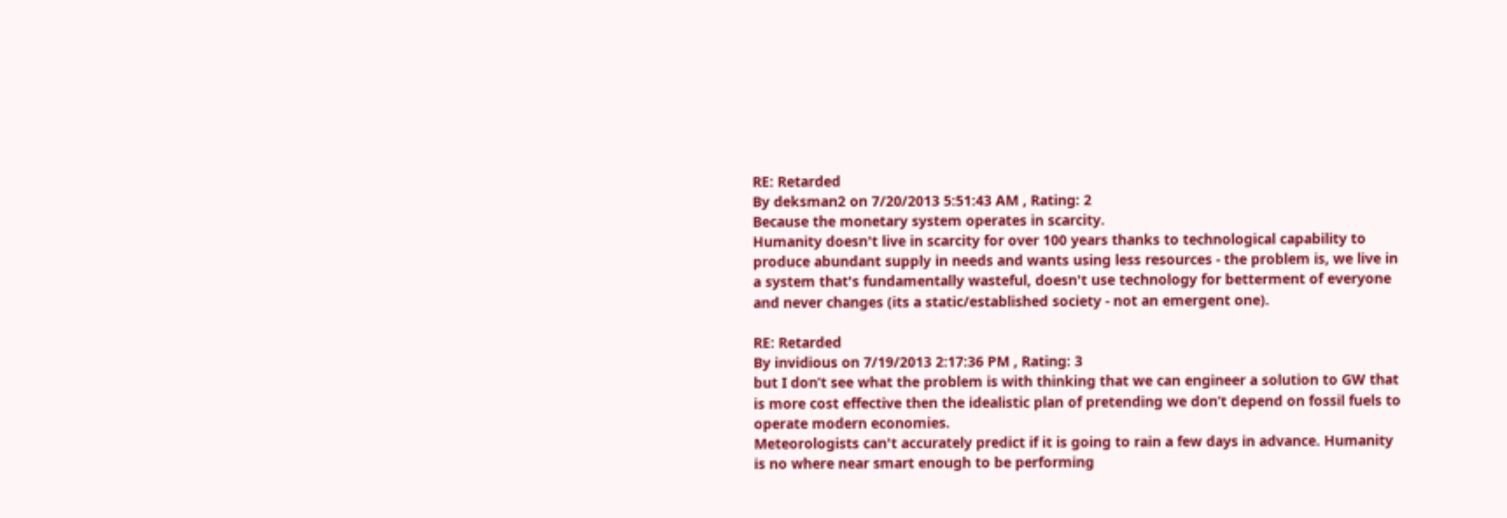RE: Retarded
By deksman2 on 7/20/2013 5:51:43 AM , Rating: 2
Because the monetary system operates in scarcity.
Humanity doesn't live in scarcity for over 100 years thanks to technological capability to produce abundant supply in needs and wants using less resources - the problem is, we live in a system that's fundamentally wasteful, doesn't use technology for betterment of everyone and never changes (its a static/established society - not an emergent one).

RE: Retarded
By invidious on 7/19/2013 2:17:36 PM , Rating: 3
but I don’t see what the problem is with thinking that we can engineer a solution to GW that is more cost effective then the idealistic plan of pretending we don’t depend on fossil fuels to operate modern economies.
Meteorologists can't accurately predict if it is going to rain a few days in advance. Humanity is no where near smart enough to be performing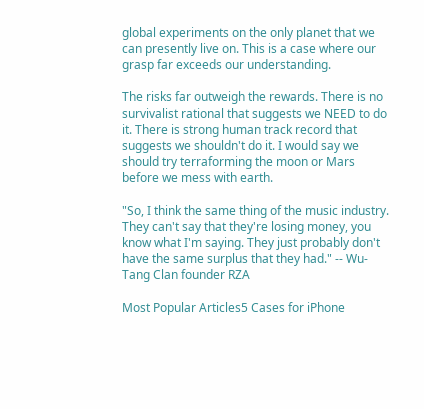global experiments on the only planet that we can presently live on. This is a case where our grasp far exceeds our understanding.

The risks far outweigh the rewards. There is no survivalist rational that suggests we NEED to do it. There is strong human track record that suggests we shouldn't do it. I would say we should try terraforming the moon or Mars before we mess with earth.

"So, I think the same thing of the music industry. They can't say that they're losing money, you know what I'm saying. They just probably don't have the same surplus that they had." -- Wu-Tang Clan founder RZA

Most Popular Articles5 Cases for iPhone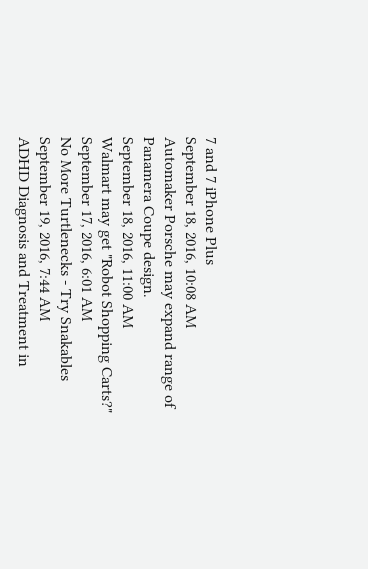7 and 7 iPhone Plus
September 18, 2016, 10:08 AM
Automaker Porsche may expand range of Panamera Coupe design.
September 18, 2016, 11:00 AM
Walmart may get "Robot Shopping Carts?"
September 17, 2016, 6:01 AM
No More Turtlenecks - Try Snakables
September 19, 2016, 7:44 AM
ADHD Diagnosis and Treatment in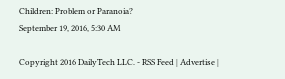Children: Problem or Paranoia?
September 19, 2016, 5:30 AM

Copyright 2016 DailyTech LLC. - RSS Feed | Advertise |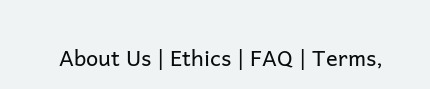About Us | Ethics | FAQ | Terms,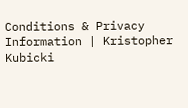Conditions & Privacy Information | Kristopher Kubicki